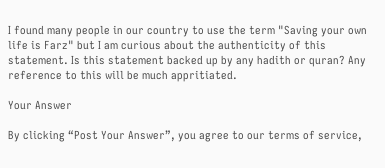I found many people in our country to use the term "Saving your own life is Farz" but I am curious about the authenticity of this statement. Is this statement backed up by any hadith or quran? Any reference to this will be much appritiated.

Your Answer

By clicking “Post Your Answer”, you agree to our terms of service,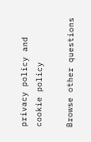privacy policy and cookie policy

Browse other questions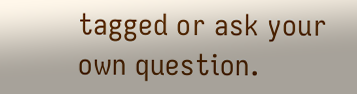tagged or ask your own question.